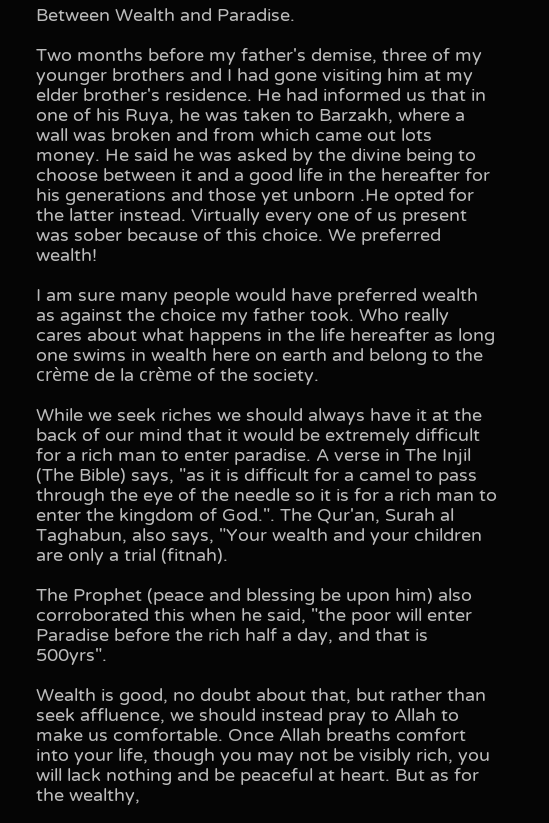Between Wealth and Paradise.

Two months before my father's demise, three of my younger brothers and I had gone visiting him at my elder brother's residence. He had informed us that in one of his Ruya, he was taken to Barzakh, where a wall was broken and from which came out lots money. He said he was asked by the divine being to choose between it and a good life in the hereafter for his generations and those yet unborn .He opted for the latter instead. Virtually every one of us present was sober because of this choice. We preferred wealth!

I am sure many people would have preferred wealth as against the choice my father took. Who really cares about what happens in the life hereafter as long one swims in wealth here on earth and belong to the crème de la crème of the society.

While we seek riches we should always have it at the back of our mind that it would be extremely difficult for a rich man to enter paradise. A verse in The Injil (The Bible) says, "as it is difficult for a camel to pass through the eye of the needle so it is for a rich man to enter the kingdom of God.". The Qur'an, Surah al Taghabun, also says, "Your wealth and your children are only a trial (fitnah).

The Prophet (peace and blessing be upon him) also corroborated this when he said, "the poor will enter Paradise before the rich half a day, and that is 500yrs".

Wealth is good, no doubt about that, but rather than seek affluence, we should instead pray to Allah to make us comfortable. Once Allah breaths comfort into your life, though you may not be visibly rich, you will lack nothing and be peaceful at heart. But as for the wealthy,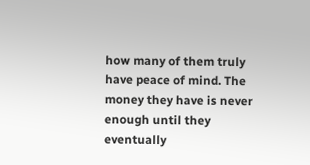how many of them truly have peace of mind. The money they have is never enough until they eventually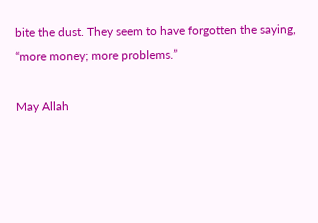bite the dust. They seem to have forgotten the saying, “more money; more problems.”

May Allah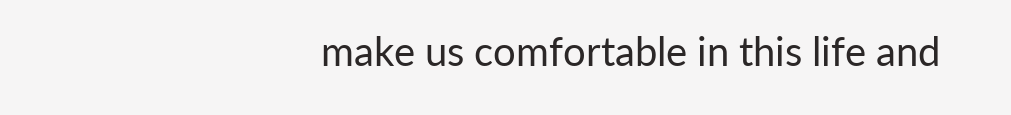make us comfortable in this life and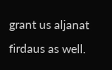grant us aljanat firdaus as well.